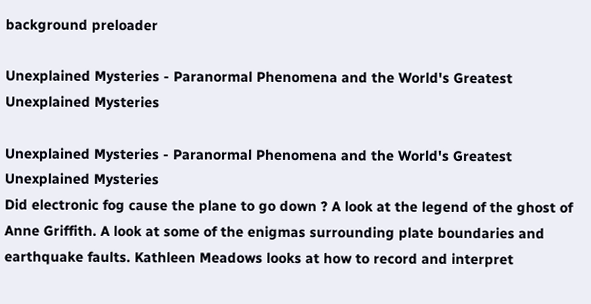background preloader

Unexplained Mysteries - Paranormal Phenomena and the World's Greatest Unexplained Mysteries

Unexplained Mysteries - Paranormal Phenomena and the World's Greatest Unexplained Mysteries
Did electronic fog cause the plane to go down ? A look at the legend of the ghost of Anne Griffith. A look at some of the enigmas surrounding plate boundaries and earthquake faults. Kathleen Meadows looks at how to record and interpret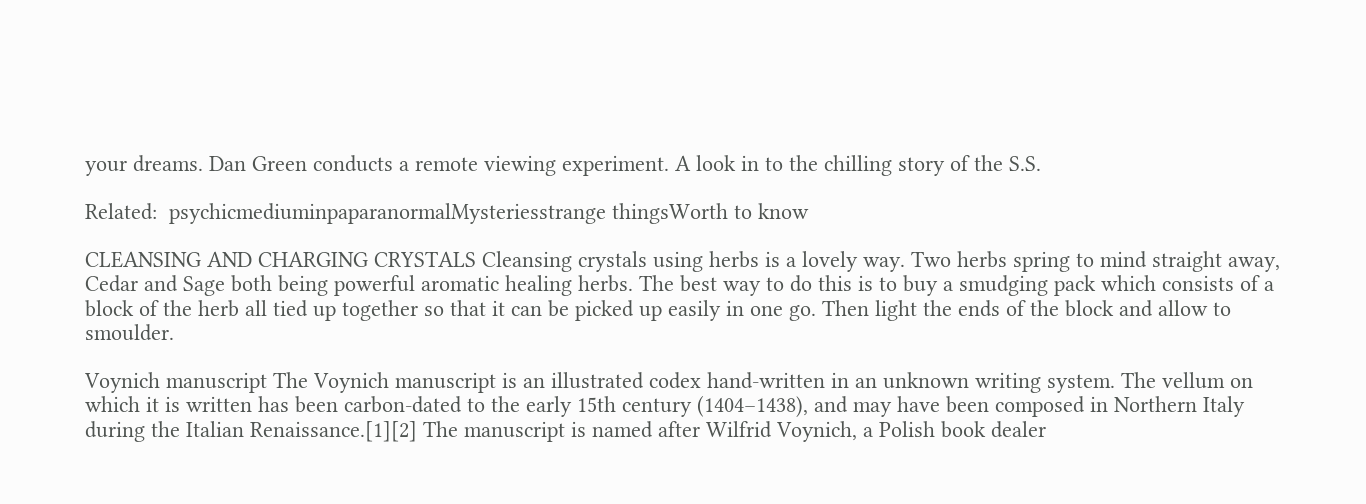your dreams. Dan Green conducts a remote viewing experiment. A look in to the chilling story of the S.S.

Related:  psychicmediuminpaparanormalMysteriesstrange thingsWorth to know

CLEANSING AND CHARGING CRYSTALS Cleansing crystals using herbs is a lovely way. Two herbs spring to mind straight away, Cedar and Sage both being powerful aromatic healing herbs. The best way to do this is to buy a smudging pack which consists of a block of the herb all tied up together so that it can be picked up easily in one go. Then light the ends of the block and allow to smoulder.

Voynich manuscript The Voynich manuscript is an illustrated codex hand-written in an unknown writing system. The vellum on which it is written has been carbon-dated to the early 15th century (1404–1438), and may have been composed in Northern Italy during the Italian Renaissance.[1][2] The manuscript is named after Wilfrid Voynich, a Polish book dealer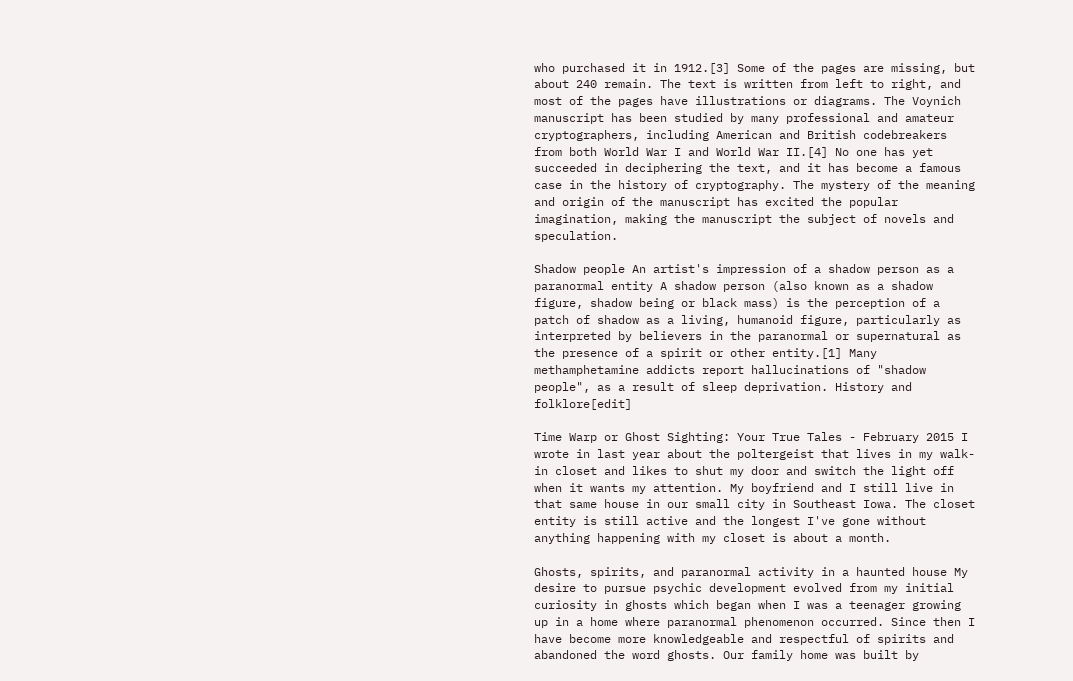who purchased it in 1912.[3] Some of the pages are missing, but about 240 remain. The text is written from left to right, and most of the pages have illustrations or diagrams. The Voynich manuscript has been studied by many professional and amateur cryptographers, including American and British codebreakers from both World War I and World War II.[4] No one has yet succeeded in deciphering the text, and it has become a famous case in the history of cryptography. The mystery of the meaning and origin of the manuscript has excited the popular imagination, making the manuscript the subject of novels and speculation.

Shadow people An artist's impression of a shadow person as a paranormal entity A shadow person (also known as a shadow figure, shadow being or black mass) is the perception of a patch of shadow as a living, humanoid figure, particularly as interpreted by believers in the paranormal or supernatural as the presence of a spirit or other entity.[1] Many methamphetamine addicts report hallucinations of "shadow people", as a result of sleep deprivation. History and folklore[edit]

Time Warp or Ghost Sighting: Your True Tales - February 2015 I wrote in last year about the poltergeist that lives in my walk-in closet and likes to shut my door and switch the light off when it wants my attention. My boyfriend and I still live in that same house in our small city in Southeast Iowa. The closet entity is still active and the longest I've gone without anything happening with my closet is about a month.

Ghosts, spirits, and paranormal activity in a haunted house My desire to pursue psychic development evolved from my initial curiosity in ghosts which began when I was a teenager growing up in a home where paranormal phenomenon occurred. Since then I have become more knowledgeable and respectful of spirits and abandoned the word ghosts. Our family home was built by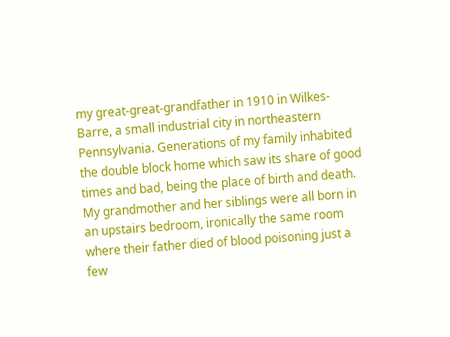my great-great-grandfather in 1910 in Wilkes-Barre, a small industrial city in northeastern Pennsylvania. Generations of my family inhabited the double block home which saw its share of good times and bad, being the place of birth and death. My grandmother and her siblings were all born in an upstairs bedroom, ironically the same room where their father died of blood poisoning just a few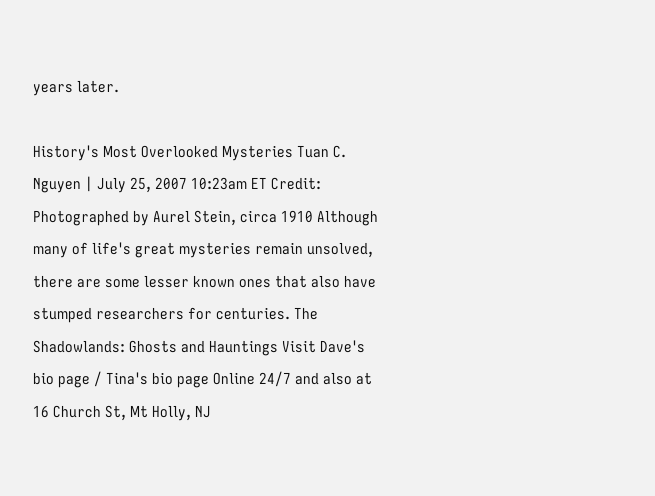years later.

History's Most Overlooked Mysteries Tuan C. Nguyen | July 25, 2007 10:23am ET Credit: Photographed by Aurel Stein, circa 1910 Although many of life's great mysteries remain unsolved, there are some lesser known ones that also have stumped researchers for centuries. The Shadowlands: Ghosts and Hauntings Visit Dave's bio page / Tina's bio page Online 24/7 and also at 16 Church St, Mt Holly, NJ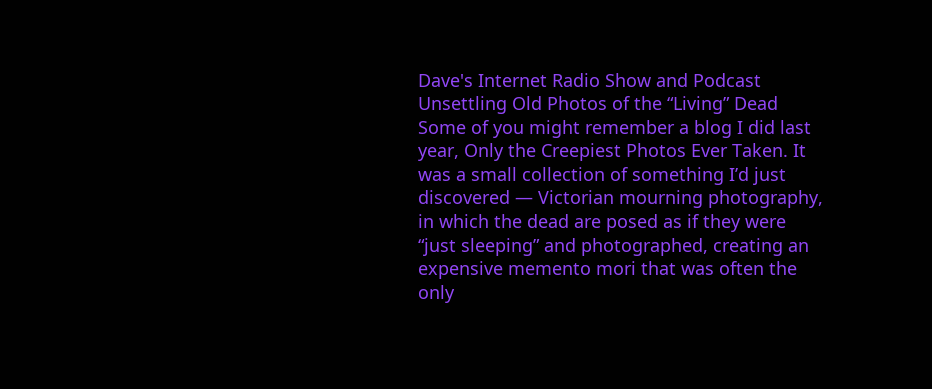Dave's Internet Radio Show and Podcast Unsettling Old Photos of the “Living” Dead Some of you might remember a blog I did last year, Only the Creepiest Photos Ever Taken. It was a small collection of something I’d just discovered — Victorian mourning photography, in which the dead are posed as if they were “just sleeping” and photographed, creating an expensive memento mori that was often the only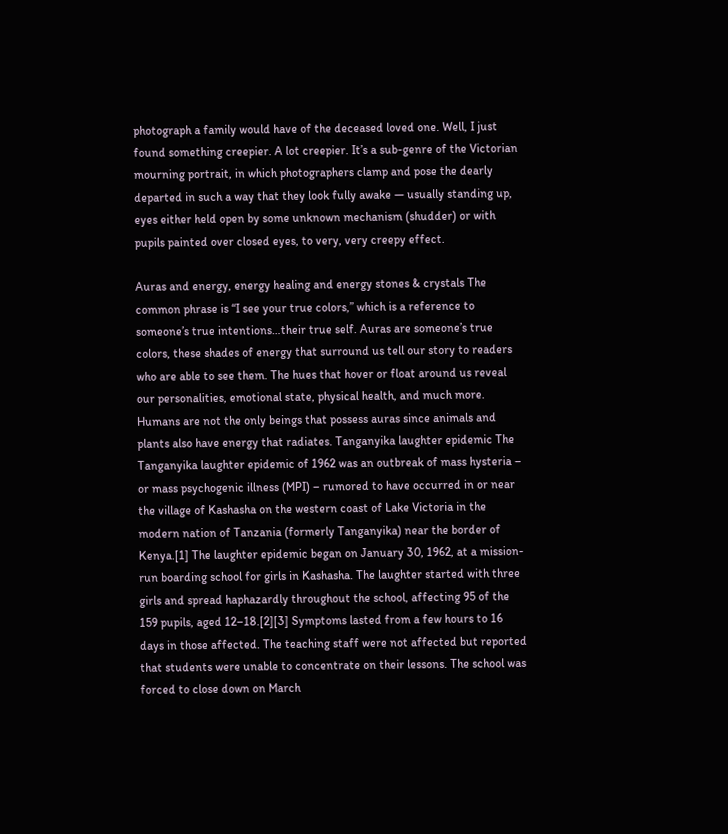photograph a family would have of the deceased loved one. Well, I just found something creepier. A lot creepier. It’s a sub-genre of the Victorian mourning portrait, in which photographers clamp and pose the dearly departed in such a way that they look fully awake — usually standing up, eyes either held open by some unknown mechanism (shudder) or with pupils painted over closed eyes, to very, very creepy effect.

Auras and energy, energy healing and energy stones & crystals The common phrase is “I see your true colors,” which is a reference to someone’s true intentions…their true self. Auras are someone’s true colors, these shades of energy that surround us tell our story to readers who are able to see them. The hues that hover or float around us reveal our personalities, emotional state, physical health, and much more. Humans are not the only beings that possess auras since animals and plants also have energy that radiates. Tanganyika laughter epidemic The Tanganyika laughter epidemic of 1962 was an outbreak of mass hysteria – or mass psychogenic illness (MPI) – rumored to have occurred in or near the village of Kashasha on the western coast of Lake Victoria in the modern nation of Tanzania (formerly Tanganyika) near the border of Kenya.[1] The laughter epidemic began on January 30, 1962, at a mission-run boarding school for girls in Kashasha. The laughter started with three girls and spread haphazardly throughout the school, affecting 95 of the 159 pupils, aged 12–18.[2][3] Symptoms lasted from a few hours to 16 days in those affected. The teaching staff were not affected but reported that students were unable to concentrate on their lessons. The school was forced to close down on March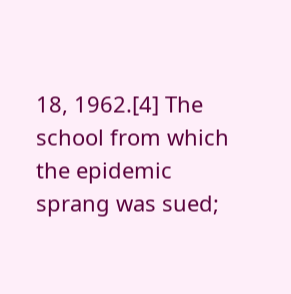18, 1962.[4] The school from which the epidemic sprang was sued;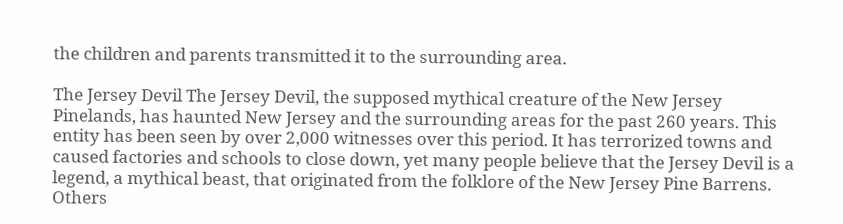the children and parents transmitted it to the surrounding area.

The Jersey Devil The Jersey Devil, the supposed mythical creature of the New Jersey Pinelands, has haunted New Jersey and the surrounding areas for the past 260 years. This entity has been seen by over 2,000 witnesses over this period. It has terrorized towns and caused factories and schools to close down, yet many people believe that the Jersey Devil is a legend, a mythical beast, that originated from the folklore of the New Jersey Pine Barrens. Others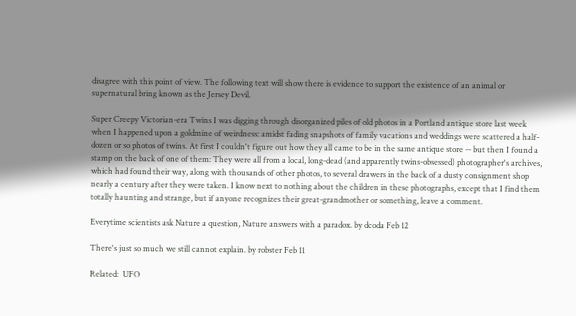disagree with this point of view. The following text will show there is evidence to support the existence of an animal or supernatural bring known as the Jersey Devil.

Super Creepy Victorian-era Twins I was digging through disorganized piles of old photos in a Portland antique store last week when I happened upon a goldmine of weirdness: amidst fading snapshots of family vacations and weddings were scattered a half-dozen or so photos of twins. At first I couldn't figure out how they all came to be in the same antique store -- but then I found a stamp on the back of one of them: They were all from a local, long-dead (and apparently twins-obsessed) photographer's archives, which had found their way, along with thousands of other photos, to several drawers in the back of a dusty consignment shop nearly a century after they were taken. I know next to nothing about the children in these photographs, except that I find them totally haunting and strange, but if anyone recognizes their great-grandmother or something, leave a comment.

Everytime scientists ask Nature a question, Nature answers with a paradox. by dcoda Feb 12

There's just so much we still cannot explain. by robster Feb 11

Related:  UFO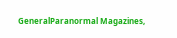GeneralParanormal Magazines,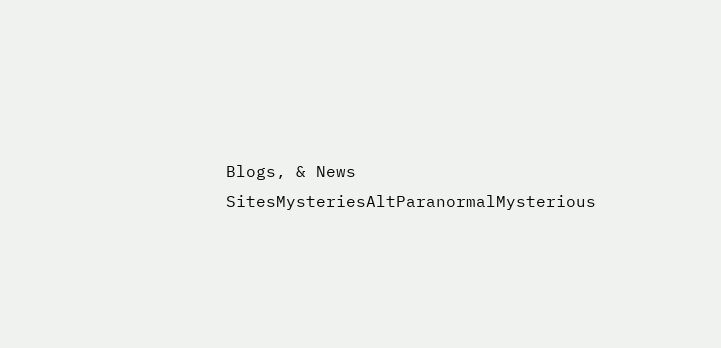Blogs, & News SitesMysteriesAltParanormalMysterious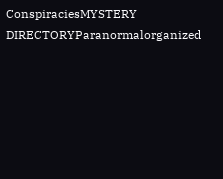ConspiraciesMYSTERY DIRECTORYParanormalorganized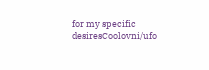for my specific desiresCoolovni/ufo